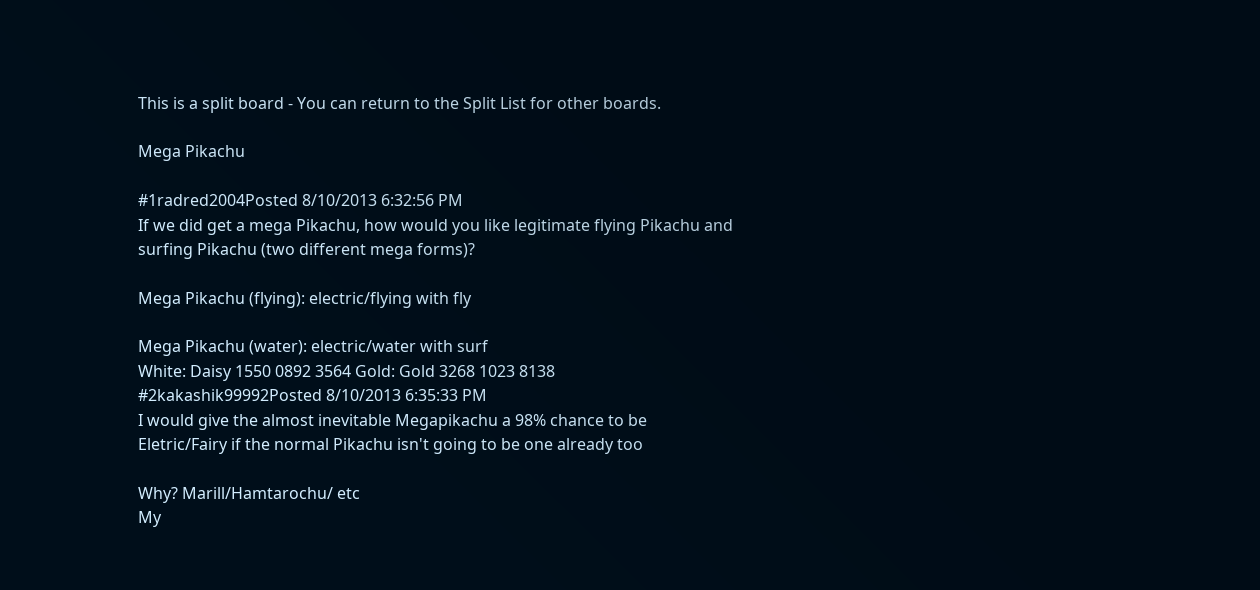This is a split board - You can return to the Split List for other boards.

Mega Pikachu

#1radred2004Posted 8/10/2013 6:32:56 PM
If we did get a mega Pikachu, how would you like legitimate flying Pikachu and surfing Pikachu (two different mega forms)?

Mega Pikachu (flying): electric/flying with fly

Mega Pikachu (water): electric/water with surf
White: Daisy 1550 0892 3564 Gold: Gold 3268 1023 8138
#2kakashik99992Posted 8/10/2013 6:35:33 PM
I would give the almost inevitable Megapikachu a 98% chance to be Eletric/Fairy if the normal Pikachu isn't going to be one already too

Why? Marill/Hamtarochu/ etc
My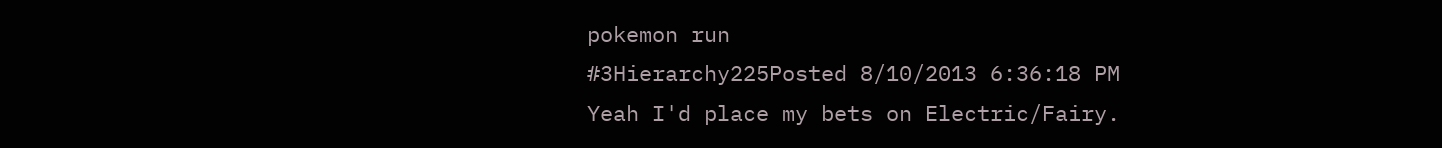pokemon run
#3Hierarchy225Posted 8/10/2013 6:36:18 PM
Yeah I'd place my bets on Electric/Fairy.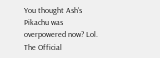You thought Ash's Pikachu was overpowered now? Lol.
The Official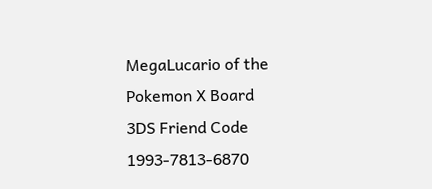MegaLucario of the Pokemon X Board
3DS Friend Code 1993-7813-6870